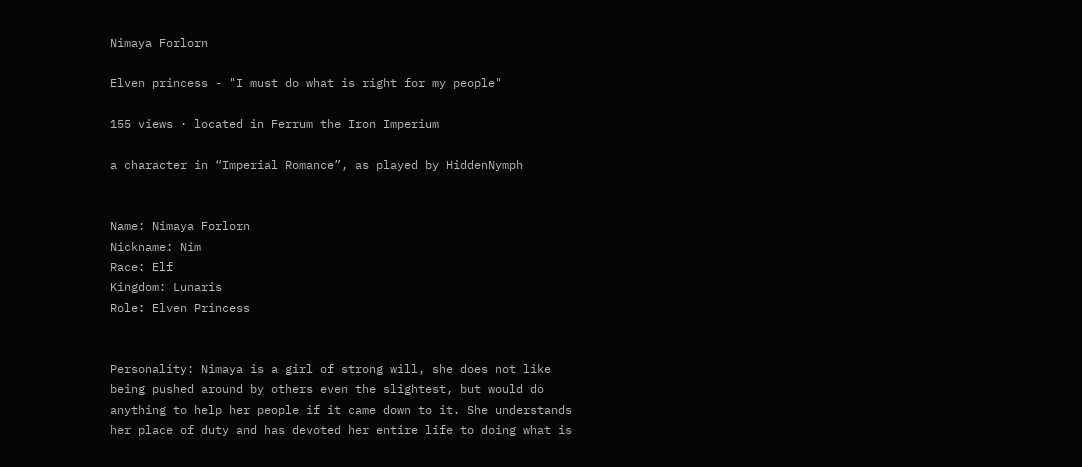Nimaya Forlorn

Elven princess - "I must do what is right for my people"

155 views · located in Ferrum the Iron Imperium

a character in “Imperial Romance”, as played by HiddenNymph


Name: Nimaya Forlorn
Nickname: Nim
Race: Elf
Kingdom: Lunaris
Role: Elven Princess


Personality: Nimaya is a girl of strong will, she does not like being pushed around by others even the slightest, but would do anything to help her people if it came down to it. She understands her place of duty and has devoted her entire life to doing what is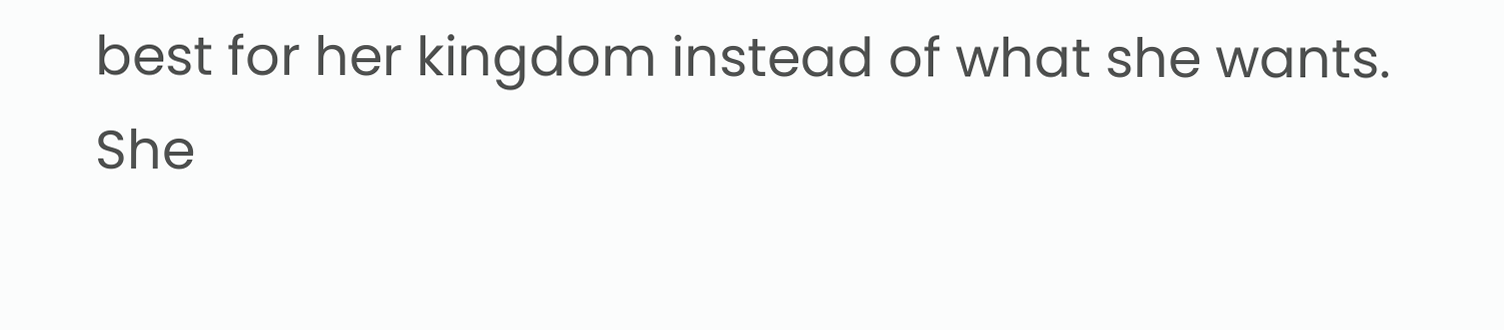best for her kingdom instead of what she wants.
She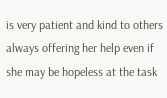is very patient and kind to others always offering her help even if she may be hopeless at the task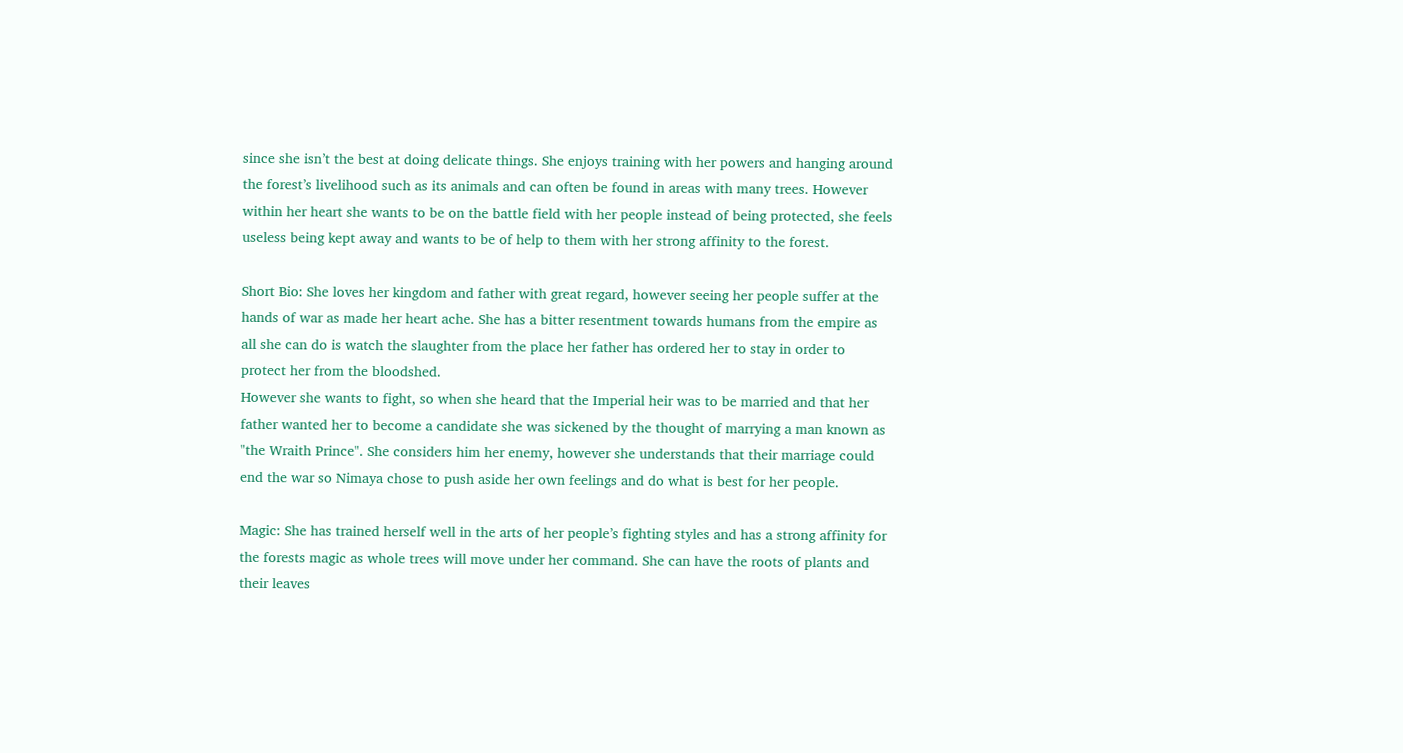since she isn’t the best at doing delicate things. She enjoys training with her powers and hanging around the forest’s livelihood such as its animals and can often be found in areas with many trees. However within her heart she wants to be on the battle field with her people instead of being protected, she feels useless being kept away and wants to be of help to them with her strong affinity to the forest.

Short Bio: She loves her kingdom and father with great regard, however seeing her people suffer at the hands of war as made her heart ache. She has a bitter resentment towards humans from the empire as all she can do is watch the slaughter from the place her father has ordered her to stay in order to protect her from the bloodshed.
However she wants to fight, so when she heard that the Imperial heir was to be married and that her father wanted her to become a candidate she was sickened by the thought of marrying a man known as "the Wraith Prince". She considers him her enemy, however she understands that their marriage could end the war so Nimaya chose to push aside her own feelings and do what is best for her people.

Magic: She has trained herself well in the arts of her people’s fighting styles and has a strong affinity for the forests magic as whole trees will move under her command. She can have the roots of plants and their leaves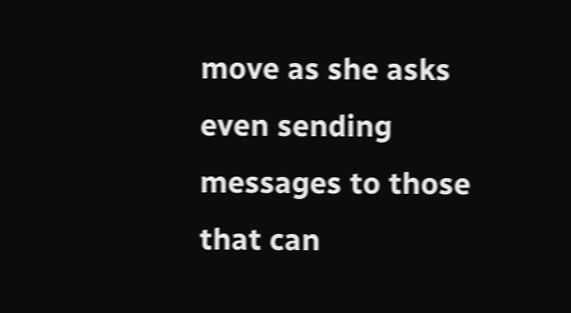move as she asks even sending messages to those that can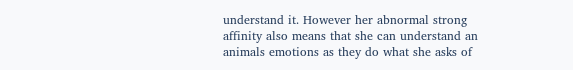understand it. However her abnormal strong affinity also means that she can understand an animals emotions as they do what she asks of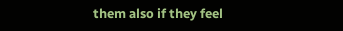them also if they feel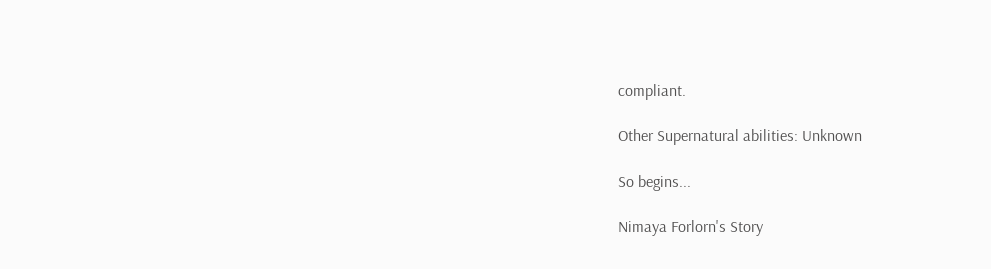compliant.

Other Supernatural abilities: Unknown

So begins...

Nimaya Forlorn's Story